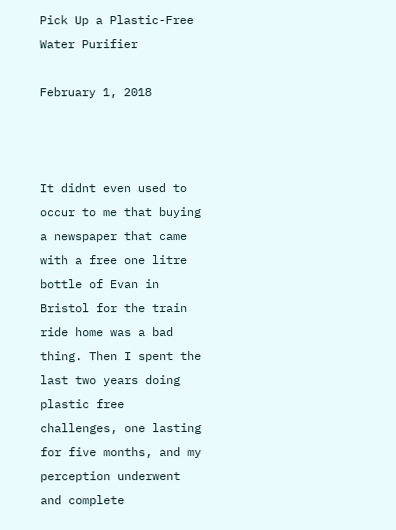Pick Up a Plastic-Free Water Purifier

February 1, 2018



It didnt even used to occur to me that buying a newspaper that came with a free one litre bottle of Evan in Bristol for the train ride home was a bad thing. Then I spent the last two years doing plastic free challenges, one lasting for five months, and my perception underwent and complete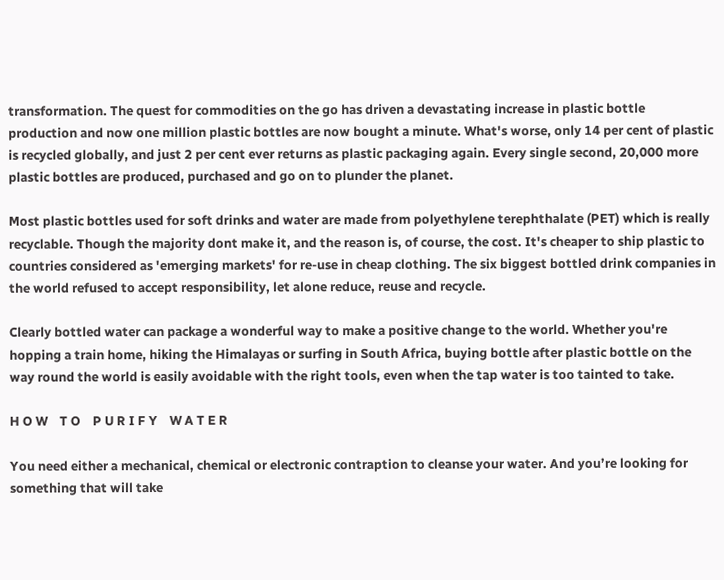transformation. The quest for commodities on the go has driven a devastating increase in plastic bottle production and now one million plastic bottles are now bought a minute. What's worse, only 14 per cent of plastic is recycled globally, and just 2 per cent ever returns as plastic packaging again. Every single second, 20,000 more plastic bottles are produced, purchased and go on to plunder the planet.

Most plastic bottles used for soft drinks and water are made from polyethylene terephthalate (PET) which is really recyclable. Though the majority dont make it, and the reason is, of course, the cost. It's cheaper to ship plastic to countries considered as 'emerging markets' for re-use in cheap clothing. The six biggest bottled drink companies in the world refused to accept responsibility, let alone reduce, reuse and recycle.

Clearly bottled water can package a wonderful way to make a positive change to the world. Whether you're hopping a train home, hiking the Himalayas or surfing in South Africa, buying bottle after plastic bottle on the way round the world is easily avoidable with the right tools, even when the tap water is too tainted to take.

H O W    T O    P U R I F Y    W A T E R

You need either a mechanical, chemical or electronic contraption to cleanse your water. And you’re looking for something that will take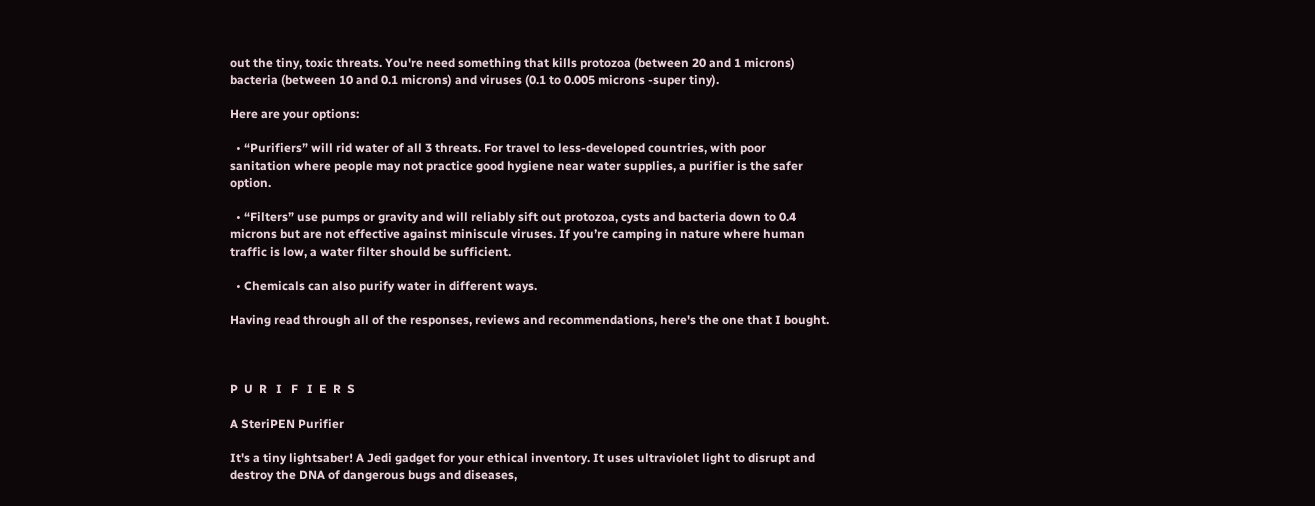out the tiny, toxic threats. You're need something that kills protozoa (between 20 and 1 microns) bacteria (between 10 and 0.1 microns) and viruses (0.1 to 0.005 microns -super tiny).

Here are your options:

  • “Purifiers” will rid water of all 3 threats. For travel to less-developed countries, with poor sanitation where people may not practice good hygiene near water supplies, a purifier is the safer option.

  • “Filters” use pumps or gravity and will reliably sift out protozoa, cysts and bacteria down to 0.4 microns but are not effective against miniscule viruses. If you’re camping in nature where human traffic is low, a water filter should be sufficient.

  • Chemicals can also purify water in different ways.

Having read through all of the responses, reviews and recommendations, here's the one that I bought.



P  U  R   I   F   I  E  R  S

A SteriPEN Purifier

It's a tiny lightsaber! A Jedi gadget for your ethical inventory. It uses ultraviolet light to disrupt and destroy the DNA of dangerous bugs and diseases,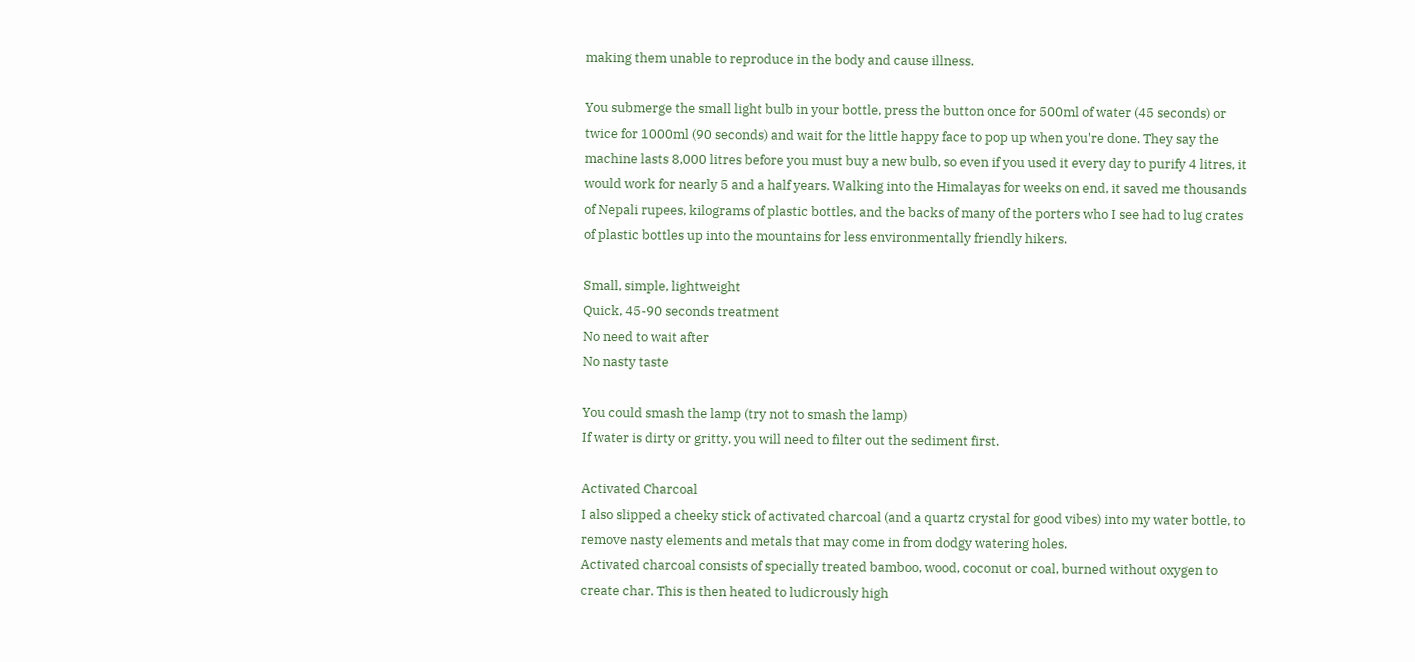making them unable to reproduce in the body and cause illness.

You submerge the small light bulb in your bottle, press the button once for 500ml of water (45 seconds) or twice for 1000ml (90 seconds) and wait for the little happy face to pop up when you're done. They say the machine lasts 8,000 litres before you must buy a new bulb, so even if you used it every day to purify 4 litres, it would work for nearly 5 and a half years. Walking into the Himalayas for weeks on end, it saved me thousands of Nepali rupees, kilograms of plastic bottles, and the backs of many of the porters who I see had to lug crates of plastic bottles up into the mountains for less environmentally friendly hikers.

Small, simple, lightweight
Quick, 45-90 seconds treatment
No need to wait after
No nasty taste

You could smash the lamp (try not to smash the lamp)
If water is dirty or gritty, you will need to filter out the sediment first.

Activated Charcoal
I also slipped a cheeky stick of activated charcoal (and a quartz crystal for good vibes) into my water bottle, to remove nasty elements and metals that may come in from dodgy watering holes.
Activated charcoal consists of specially treated bamboo, wood, coconut or coal, burned without oxygen to create char. This is then heated to ludicrously high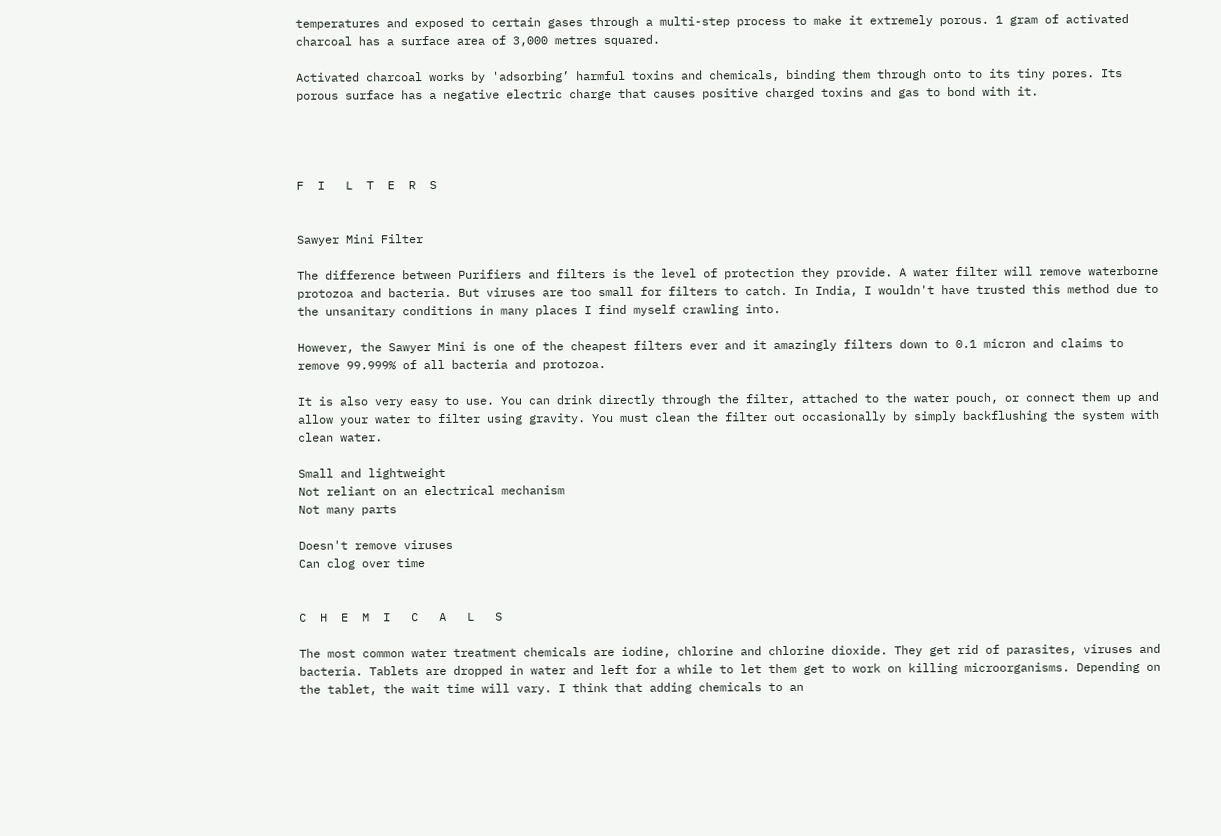temperatures and exposed to certain gases through a multi-step process to make it extremely porous. 1 gram of activated charcoal has a surface area of 3,000 metres squared.

Activated charcoal works by 'adsorbing’ harmful toxins and chemicals, binding them through onto to its tiny pores. Its porous surface has a negative electric charge that causes positive charged toxins and gas to bond with it.




F  I   L  T  E  R  S


Sawyer Mini Filter

The difference between Purifiers and filters is the level of protection they provide. A water filter will remove waterborne protozoa and bacteria. But viruses are too small for filters to catch. In India, I wouldn't have trusted this method due to the unsanitary conditions in many places I find myself crawling into.

However, the Sawyer Mini is one of the cheapest filters ever and it amazingly filters down to 0.1 micron and claims to remove 99.999% of all bacteria and protozoa.

It is also very easy to use. You can drink directly through the filter, attached to the water pouch, or connect them up and allow your water to filter using gravity. You must clean the filter out occasionally by simply backflushing the system with clean water.

Small and lightweight
Not reliant on an electrical mechanism
Not many parts

Doesn't remove viruses
Can clog over time


C  H  E  M  I   C   A   L   S

The most common water treatment chemicals are iodine, chlorine and chlorine dioxide. They get rid of parasites, viruses and bacteria. Tablets are dropped in water and left for a while to let them get to work on killing microorganisms. Depending on the tablet, the wait time will vary. I think that adding chemicals to an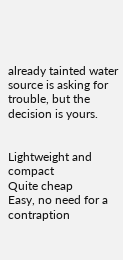already tainted water source is asking for trouble, but the decision is yours.


Lightweight and compact
Quite cheap
Easy, no need for a contraption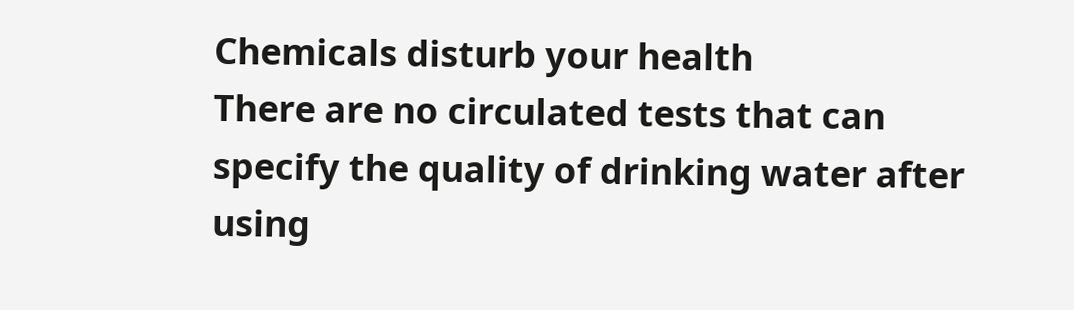Chemicals disturb your health
There are no circulated tests that can specify the quality of drinking water after using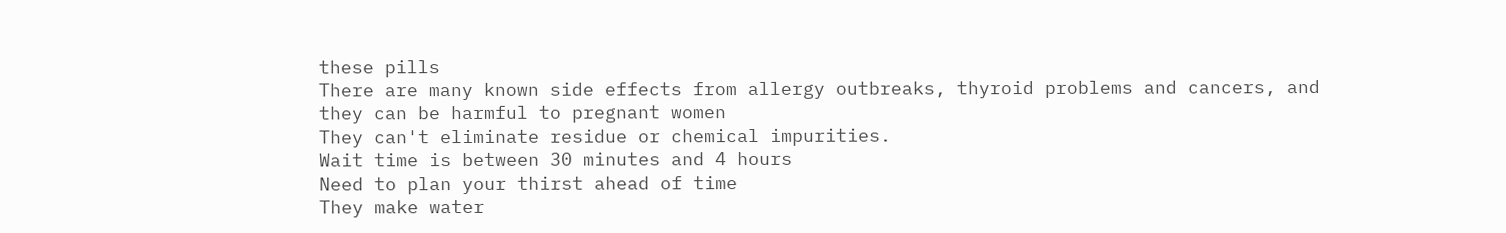these pills
There are many known side effects from allergy outbreaks, thyroid problems and cancers, and they can be harmful to pregnant women
They can't eliminate residue or chemical impurities.
Wait time is between 30 minutes and 4 hours
Need to plan your thirst ahead of time
They make water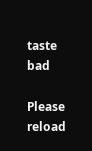taste bad

Please reload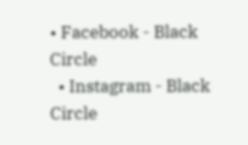• Facebook - Black Circle
  • Instagram - Black Circle